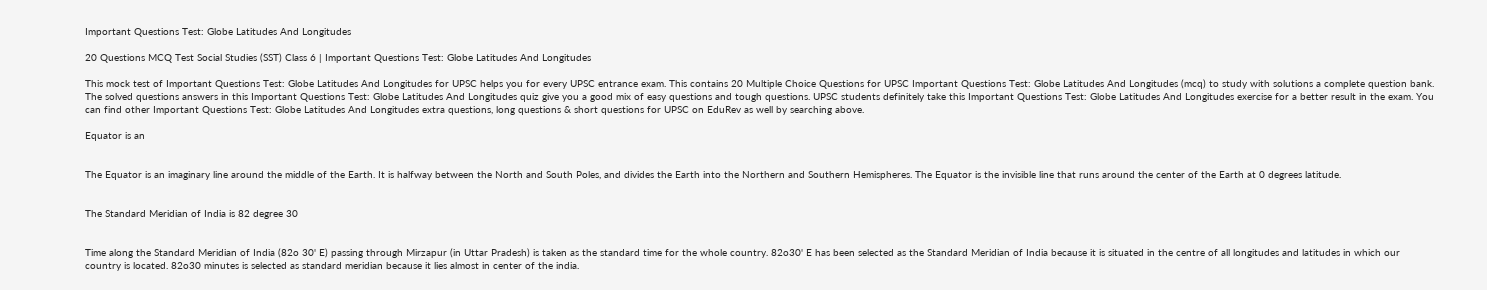Important Questions Test: Globe Latitudes And Longitudes

20 Questions MCQ Test Social Studies (SST) Class 6 | Important Questions Test: Globe Latitudes And Longitudes

This mock test of Important Questions Test: Globe Latitudes And Longitudes for UPSC helps you for every UPSC entrance exam. This contains 20 Multiple Choice Questions for UPSC Important Questions Test: Globe Latitudes And Longitudes (mcq) to study with solutions a complete question bank. The solved questions answers in this Important Questions Test: Globe Latitudes And Longitudes quiz give you a good mix of easy questions and tough questions. UPSC students definitely take this Important Questions Test: Globe Latitudes And Longitudes exercise for a better result in the exam. You can find other Important Questions Test: Globe Latitudes And Longitudes extra questions, long questions & short questions for UPSC on EduRev as well by searching above.

Equator is an


The Equator is an imaginary line around the middle of the Earth. It is halfway between the North and South Poles, and divides the Earth into the Northern and Southern Hemispheres. The Equator is the invisible line that runs around the center of the Earth at 0 degrees latitude.


The Standard Meridian of India is 82 degree 30


Time along the Standard Meridian of India (82o 30' E) passing through Mirzapur (in Uttar Pradesh) is taken as the standard time for the whole country. 82o30' E has been selected as the Standard Meridian of India because it is situated in the centre of all longitudes and latitudes in which our country is located. 82o30 minutes is selected as standard meridian because it lies almost in center of the india.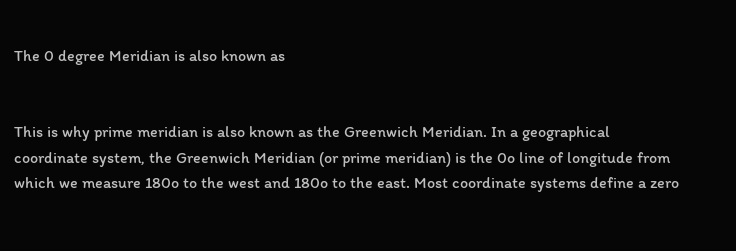The 0 degree Meridian is also known as


This is why prime meridian is also known as the Greenwich Meridian. In a geographical coordinate system, the Greenwich Meridian (or prime meridian) is the 0o line of longitude from which we measure 180o to the west and 180o to the east. Most coordinate systems define a zero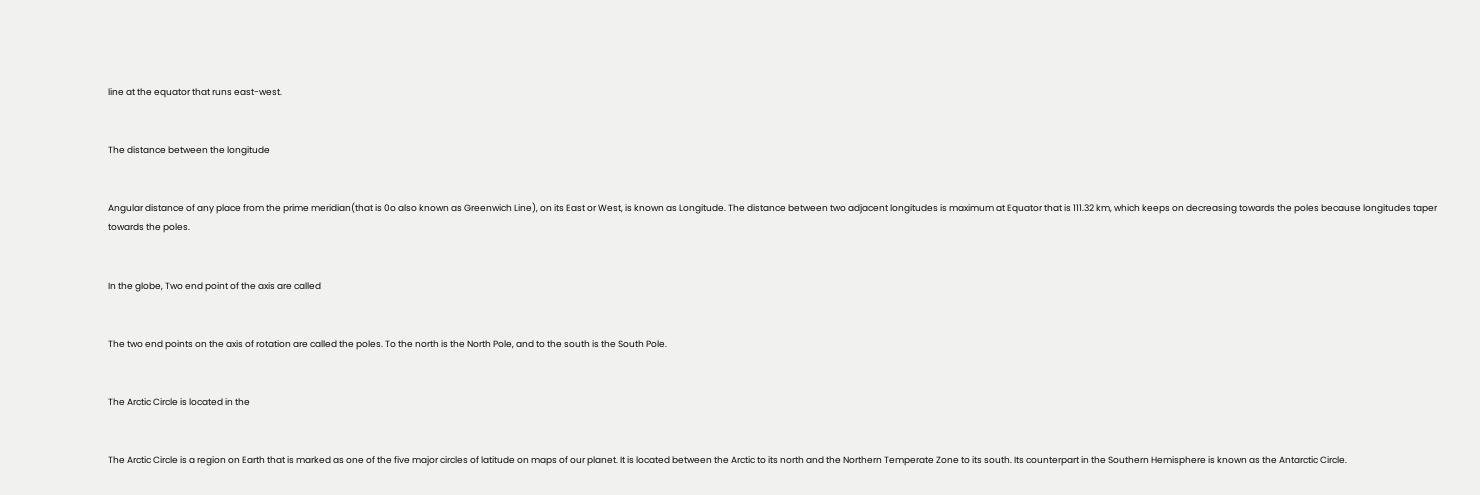line at the equator that runs east-west.


The distance between the longitude


Angular distance of any place from the prime meridian(that is 0o also known as Greenwich Line), on its East or West, is known as Longitude. The distance between two adjacent longitudes is maximum at Equator that is 111.32 km, which keeps on decreasing towards the poles because longitudes taper towards the poles.


In the globe, Two end point of the axis are called


The two end points on the axis of rotation are called the poles. To the north is the North Pole, and to the south is the South Pole.


The Arctic Circle is located in the


The Arctic Circle is a region on Earth that is marked as one of the five major circles of latitude on maps of our planet. It is located between the Arctic to its north and the Northern Temperate Zone to its south. Its counterpart in the Southern Hemisphere is known as the Antarctic Circle.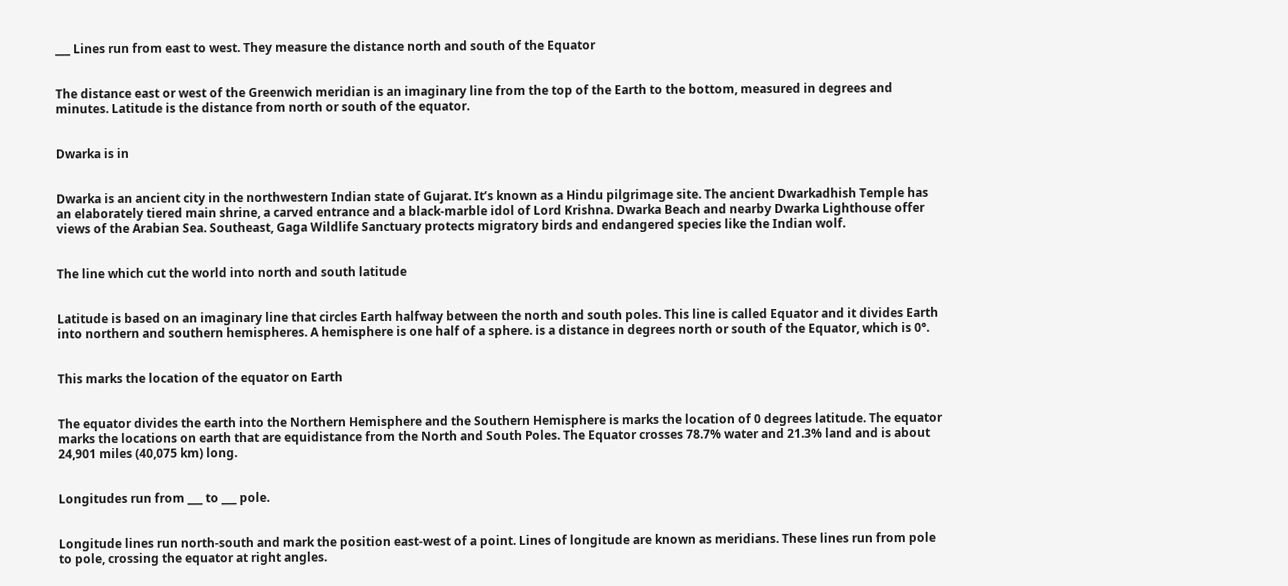___ Lines run from east to west. They measure the distance north and south of the Equator


The distance east or west of the Greenwich meridian is an imaginary line from the top of the Earth to the bottom, measured in degrees and minutes. Latitude is the distance from north or south of the equator.


Dwarka is in


Dwarka is an ancient city in the northwestern Indian state of Gujarat. It’s known as a Hindu pilgrimage site. The ancient Dwarkadhish Temple has an elaborately tiered main shrine, a carved entrance and a black-marble idol of Lord Krishna. Dwarka Beach and nearby Dwarka Lighthouse offer views of the Arabian Sea. Southeast, Gaga Wildlife Sanctuary protects migratory birds and endangered species like the Indian wolf.


The line which cut the world into north and south latitude


Latitude is based on an imaginary line that circles Earth halfway between the north and south poles. This line is called Equator and it divides Earth into northern and southern hemispheres. A hemisphere is one half of a sphere. is a distance in degrees north or south of the Equator, which is 0°.


This marks the location of the equator on Earth


The equator divides the earth into the Northern Hemisphere and the Southern Hemisphere is marks the location of 0 degrees latitude. The equator marks the locations on earth that are equidistance from the North and South Poles. The Equator crosses 78.7% water and 21.3% land and is about 24,901 miles (40,075 km) long.


Longitudes run from ___ to ___ pole.


Longitude lines run north-south and mark the position east-west of a point. Lines of longitude are known as meridians. These lines run from pole to pole, crossing the equator at right angles.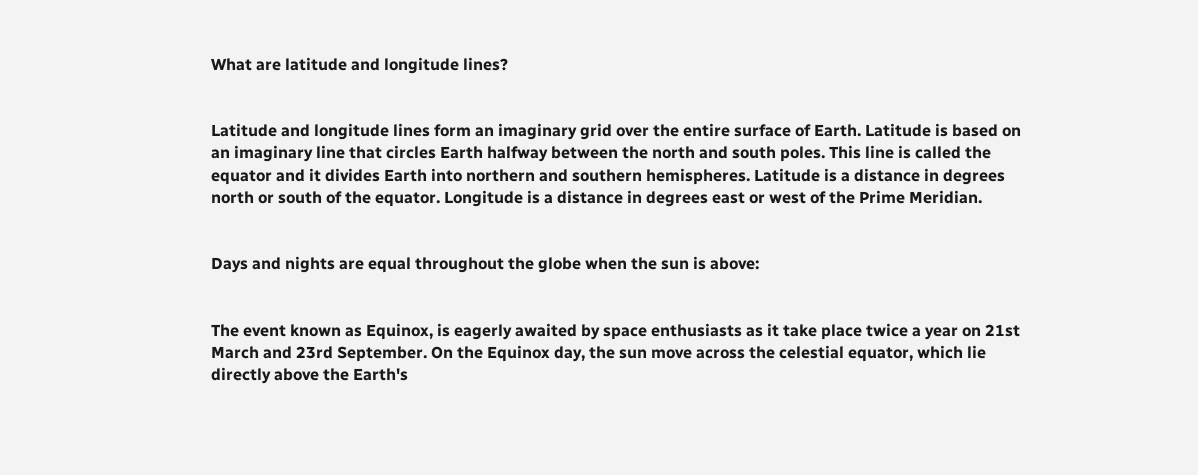What are latitude and longitude lines?


Latitude and longitude lines form an imaginary grid over the entire surface of Earth. Latitude is based on an imaginary line that circles Earth halfway between the north and south poles. This line is called the equator and it divides Earth into northern and southern hemispheres. Latitude is a distance in degrees north or south of the equator. Longitude is a distance in degrees east or west of the Prime Meridian.


Days and nights are equal throughout the globe when the sun is above:


The event known as Equinox, is eagerly awaited by space enthusiasts as it take place twice a year on 21st March and 23rd September. On the Equinox day, the sun move across the celestial equator, which lie directly above the Earth's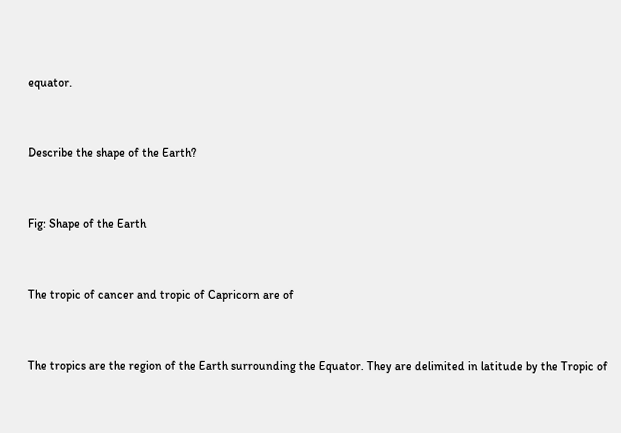equator.


Describe the shape of the Earth?


Fig: Shape of the Earth


The tropic of cancer and tropic of Capricorn are of


The tropics are the region of the Earth surrounding the Equator. They are delimited in latitude by the Tropic of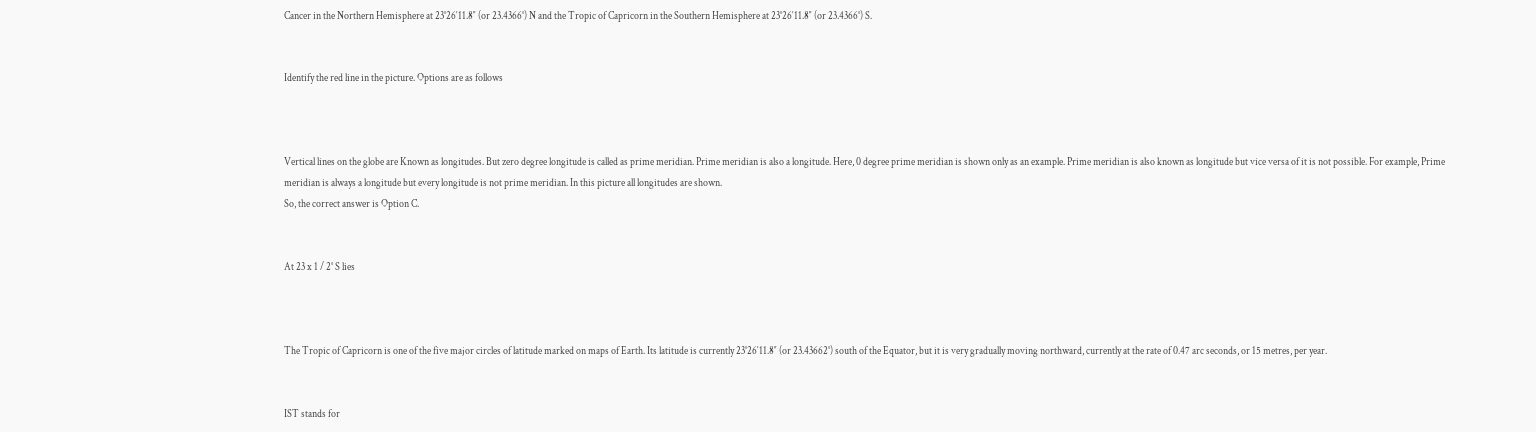Cancer in the Northern Hemisphere at 23°26′11.8″ (or 23.4366°) N and the Tropic of Capricorn in the Southern Hemisphere at 23°26′11.8″ (or 23.4366°) S.


Identify the red line in the picture. Options are as follows



Vertical lines on the globe are Known as longitudes. But zero degree longitude is called as prime meridian. Prime meridian is also a longitude. Here, 0 degree prime meridian is shown only as an example. Prime meridian is also known as longitude but vice versa of it is not possible. For example, Prime meridian is always a longitude but every longitude is not prime meridian. In this picture all longitudes are shown.
So, the correct answer is Option C.


At 23 x 1 / 2° S lies



The Tropic of Capricorn is one of the five major circles of latitude marked on maps of Earth. Its latitude is currently 23°26′11.8″ (or 23.43662°) south of the Equator, but it is very gradually moving northward, currently at the rate of 0.47 arc seconds, or 15 metres, per year.


IST stands for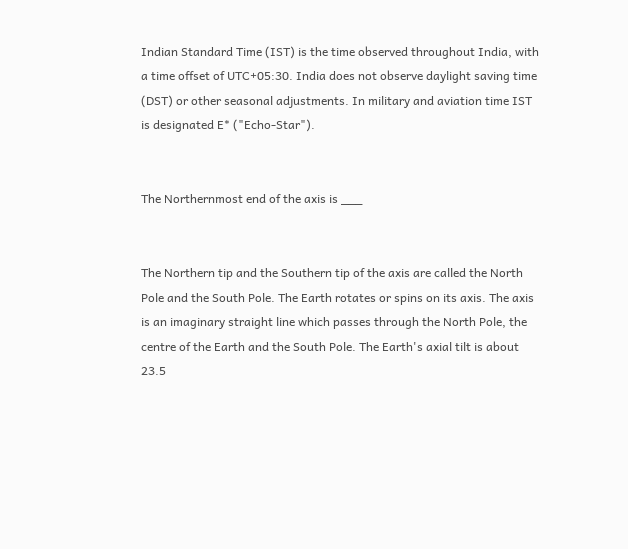Indian Standard Time (IST) is the time observed throughout India, with a time offset of UTC+05:30. India does not observe daylight saving time (DST) or other seasonal adjustments. In military and aviation time IST is designated E* ("Echo-Star").


The Northernmost end of the axis is ___


The Northern tip and the Southern tip of the axis are called the North Pole and the South Pole. The Earth rotates or spins on its axis. The axis is an imaginary straight line which passes through the North Pole, the centre of the Earth and the South Pole. The Earth's axial tilt is about 23.5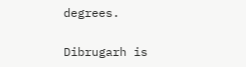degrees.


Dibrugarh is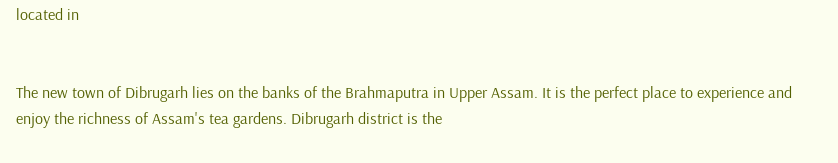located in


The new town of Dibrugarh lies on the banks of the Brahmaputra in Upper Assam. It is the perfect place to experience and enjoy the richness of Assam's tea gardens. Dibrugarh district is the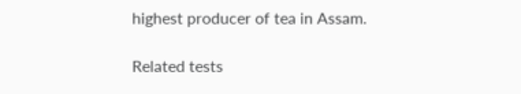highest producer of tea in Assam.

Related tests